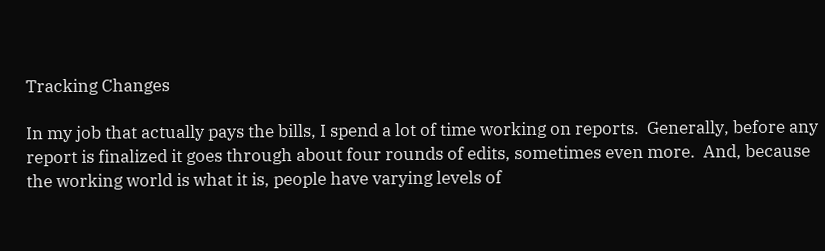Tracking Changes

In my job that actually pays the bills, I spend a lot of time working on reports.  Generally, before any report is finalized it goes through about four rounds of edits, sometimes even more.  And, because the working world is what it is, people have varying levels of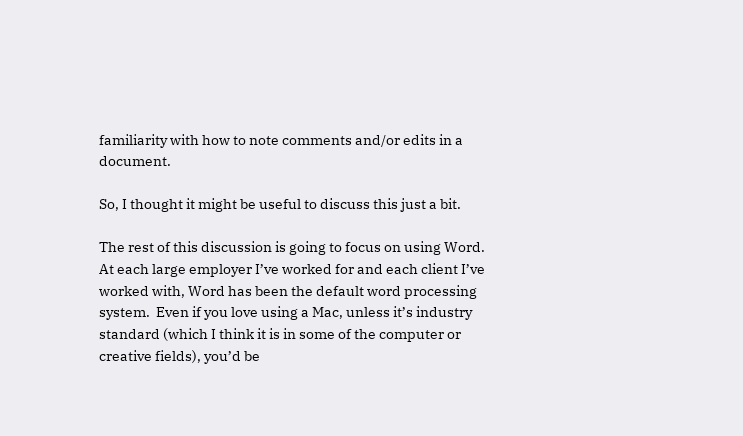familiarity with how to note comments and/or edits in a document.

So, I thought it might be useful to discuss this just a bit.

The rest of this discussion is going to focus on using Word.  At each large employer I’ve worked for and each client I’ve worked with, Word has been the default word processing system.  Even if you love using a Mac, unless it’s industry standard (which I think it is in some of the computer or creative fields), you’d be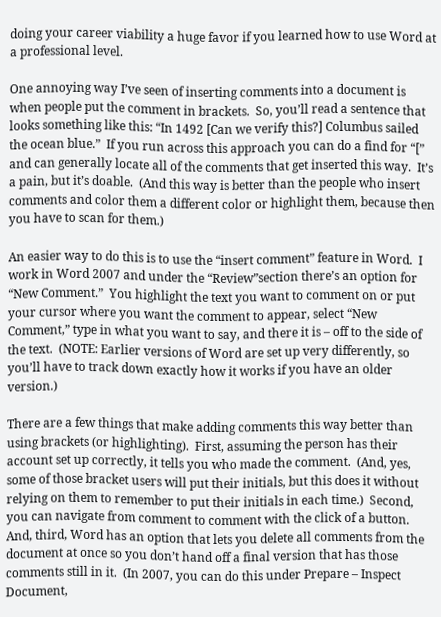doing your career viability a huge favor if you learned how to use Word at a professional level.

One annoying way I’ve seen of inserting comments into a document is when people put the comment in brackets.  So, you’ll read a sentence that looks something like this: “In 1492 [Can we verify this?] Columbus sailed the ocean blue.”  If you run across this approach you can do a find for “[” and can generally locate all of the comments that get inserted this way.  It’s a pain, but it’s doable.  (And this way is better than the people who insert comments and color them a different color or highlight them, because then you have to scan for them.)

An easier way to do this is to use the “insert comment” feature in Word.  I work in Word 2007 and under the “Review”section there’s an option for “New Comment.”  You highlight the text you want to comment on or put your cursor where you want the comment to appear, select “New Comment,” type in what you want to say, and there it is – off to the side of the text.  (NOTE: Earlier versions of Word are set up very differently, so you’ll have to track down exactly how it works if you have an older version.)

There are a few things that make adding comments this way better than using brackets (or highlighting).  First, assuming the person has their account set up correctly, it tells you who made the comment.  (And, yes, some of those bracket users will put their initials, but this does it without relying on them to remember to put their initials in each time.)  Second, you can navigate from comment to comment with the click of a button.  And, third, Word has an option that lets you delete all comments from the document at once so you don’t hand off a final version that has those comments still in it.  (In 2007, you can do this under Prepare – Inspect Document,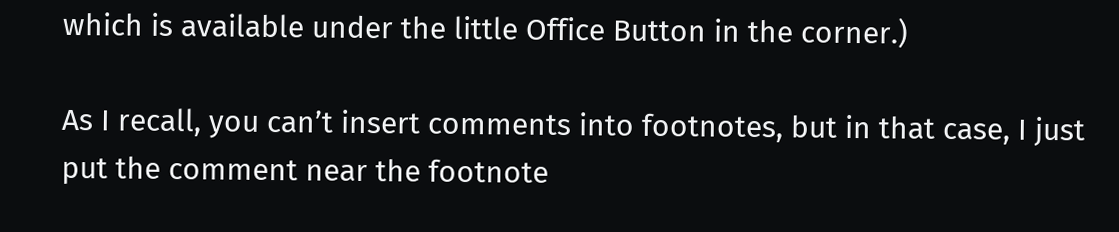which is available under the little Office Button in the corner.)

As I recall, you can’t insert comments into footnotes, but in that case, I just put the comment near the footnote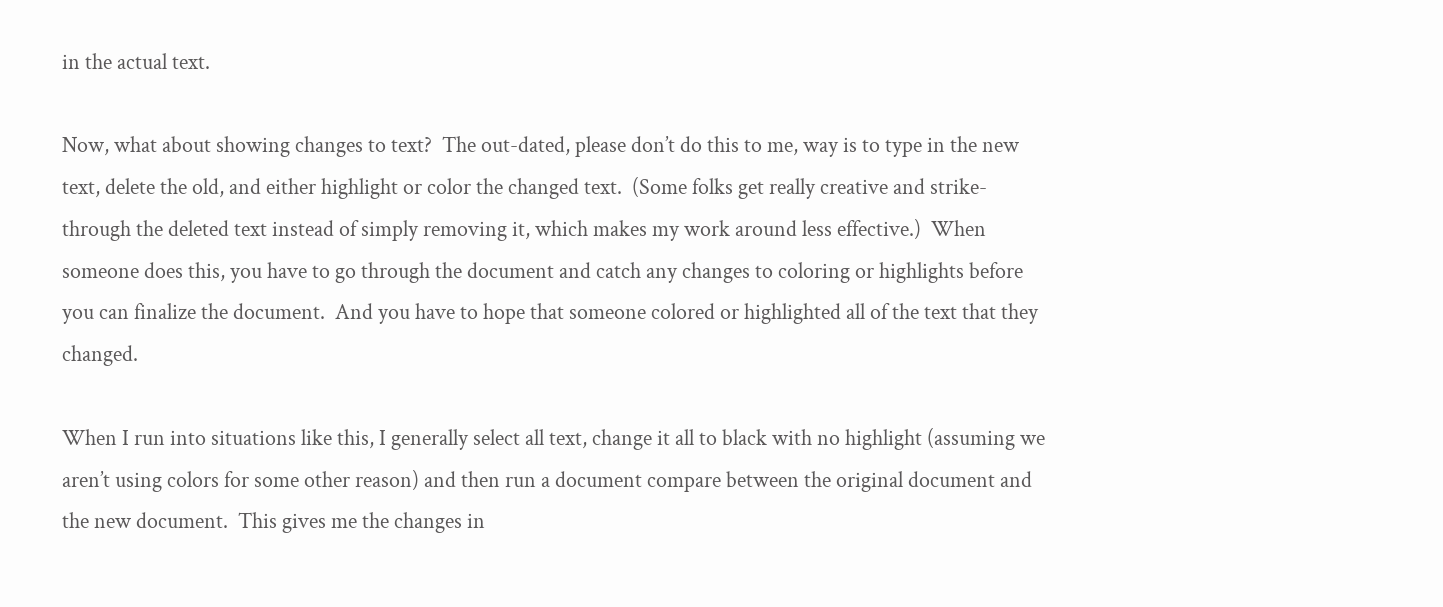in the actual text.

Now, what about showing changes to text?  The out-dated, please don’t do this to me, way is to type in the new text, delete the old, and either highlight or color the changed text.  (Some folks get really creative and strike-through the deleted text instead of simply removing it, which makes my work around less effective.)  When someone does this, you have to go through the document and catch any changes to coloring or highlights before you can finalize the document.  And you have to hope that someone colored or highlighted all of the text that they changed.

When I run into situations like this, I generally select all text, change it all to black with no highlight (assuming we aren’t using colors for some other reason) and then run a document compare between the original document and the new document.  This gives me the changes in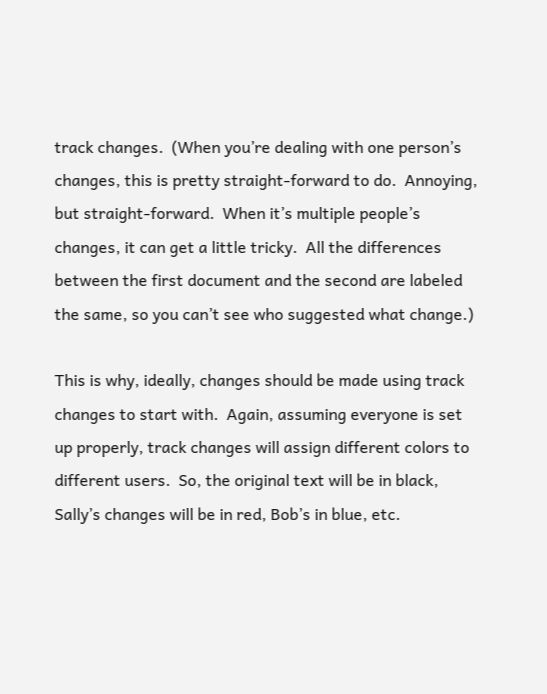track changes.  (When you’re dealing with one person’s changes, this is pretty straight-forward to do.  Annoying, but straight-forward.  When it’s multiple people’s changes, it can get a little tricky.  All the differences between the first document and the second are labeled the same, so you can’t see who suggested what change.)

This is why, ideally, changes should be made using track changes to start with.  Again, assuming everyone is set up properly, track changes will assign different colors to different users.  So, the original text will be in black, Sally’s changes will be in red, Bob’s in blue, etc.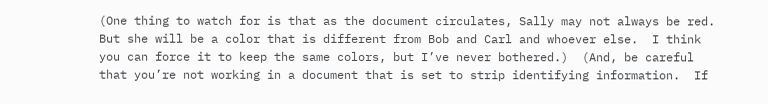(One thing to watch for is that as the document circulates, Sally may not always be red.  But she will be a color that is different from Bob and Carl and whoever else.  I think you can force it to keep the same colors, but I’ve never bothered.)  (And, be careful that you’re not working in a document that is set to strip identifying information.  If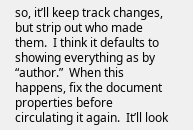so, it’ll keep track changes, but strip out who made them.  I think it defaults to showing everything as by “author.”  When this happens, fix the document properties before circulating it again.  It’ll look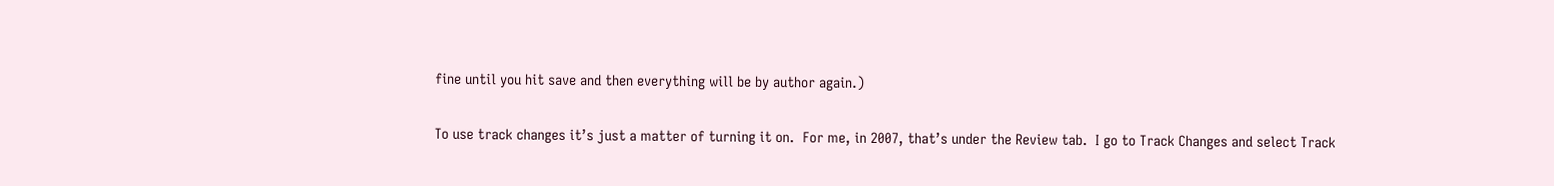fine until you hit save and then everything will be by author again.)

To use track changes it’s just a matter of turning it on.  For me, in 2007, that’s under the Review tab.  I go to Track Changes and select Track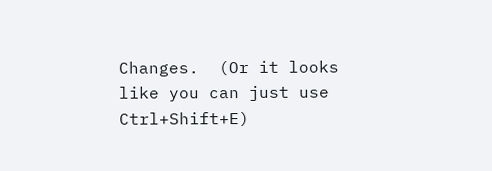Changes.  (Or it looks like you can just use Ctrl+Shift+E)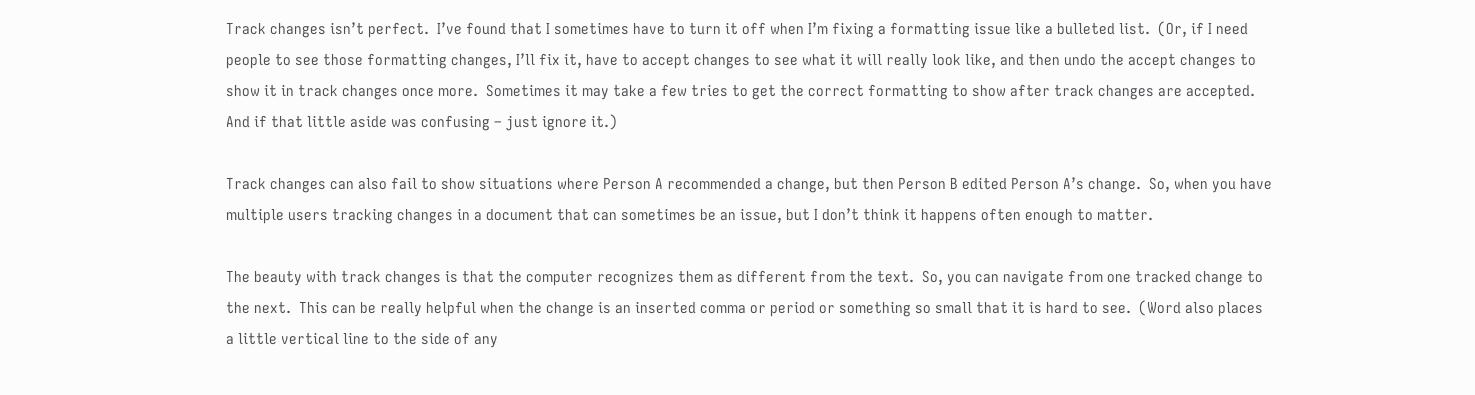Track changes isn’t perfect.  I’ve found that I sometimes have to turn it off when I’m fixing a formatting issue like a bulleted list.  (Or, if I need people to see those formatting changes, I’ll fix it, have to accept changes to see what it will really look like, and then undo the accept changes to show it in track changes once more.  Sometimes it may take a few tries to get the correct formatting to show after track changes are accepted.  And if that little aside was confusing – just ignore it.)

Track changes can also fail to show situations where Person A recommended a change, but then Person B edited Person A’s change.  So, when you have multiple users tracking changes in a document that can sometimes be an issue, but I don’t think it happens often enough to matter.

The beauty with track changes is that the computer recognizes them as different from the text.  So, you can navigate from one tracked change to the next.  This can be really helpful when the change is an inserted comma or period or something so small that it is hard to see.  (Word also places a little vertical line to the side of any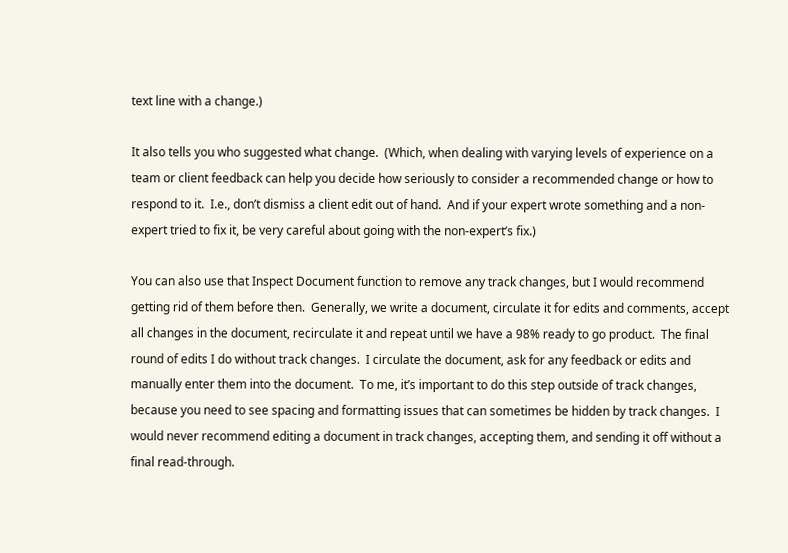text line with a change.)

It also tells you who suggested what change.  (Which, when dealing with varying levels of experience on a team or client feedback can help you decide how seriously to consider a recommended change or how to respond to it.  I.e., don’t dismiss a client edit out of hand.  And if your expert wrote something and a non-expert tried to fix it, be very careful about going with the non-expert’s fix.)

You can also use that Inspect Document function to remove any track changes, but I would recommend getting rid of them before then.  Generally, we write a document, circulate it for edits and comments, accept all changes in the document, recirculate it and repeat until we have a 98% ready to go product.  The final round of edits I do without track changes.  I circulate the document, ask for any feedback or edits and manually enter them into the document.  To me, it’s important to do this step outside of track changes, because you need to see spacing and formatting issues that can sometimes be hidden by track changes.  I would never recommend editing a document in track changes, accepting them, and sending it off without a final read-through.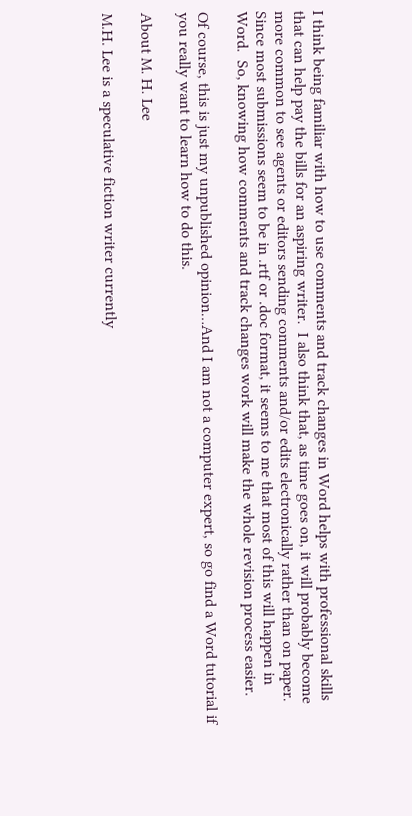I think being familiar with how to use comments and track changes in Word helps with professional skills that can help pay the bills for an aspiring writer.  I also think that, as time goes on, it will probably become more common to see agents or editors sending comments and/or edits electronically rather than on paper.  Since most submissions seem to be in .rtf or .doc format, it seems to me that most of this will happen in Word.  So, knowing how comments and track changes work will make the whole revision process easier.

Of course, this is just my unpublished opinion…And I am not a computer expert, so go find a Word tutorial if you really want to learn how to do this.

About M. H. Lee

M.H. Lee is a speculative fiction writer currently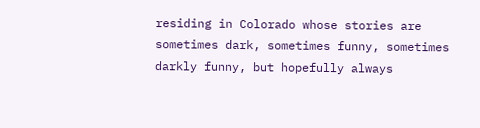residing in Colorado whose stories are sometimes dark, sometimes funny, sometimes darkly funny, but hopefully always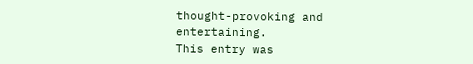thought-provoking and entertaining.
This entry was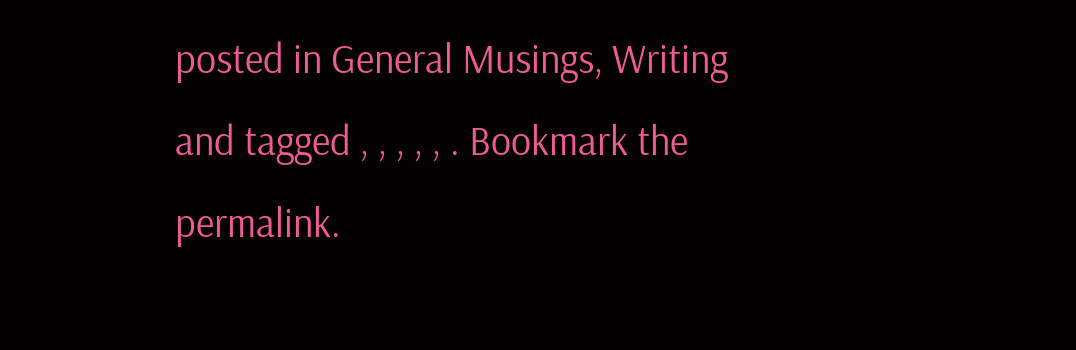posted in General Musings, Writing and tagged , , , , , . Bookmark the permalink.